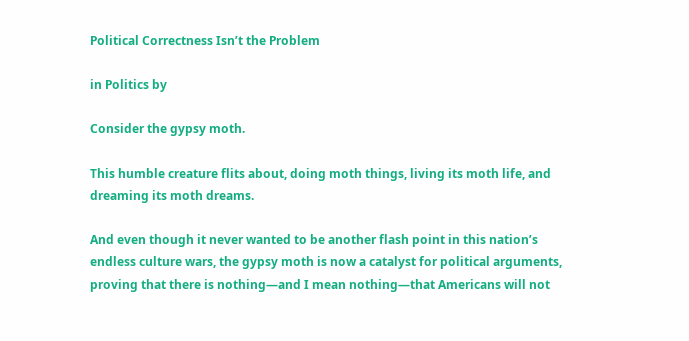Political Correctness Isn’t the Problem

in Politics by

Consider the gypsy moth.

This humble creature flits about, doing moth things, living its moth life, and dreaming its moth dreams.

And even though it never wanted to be another flash point in this nation’s endless culture wars, the gypsy moth is now a catalyst for political arguments, proving that there is nothing—and I mean nothing—that Americans will not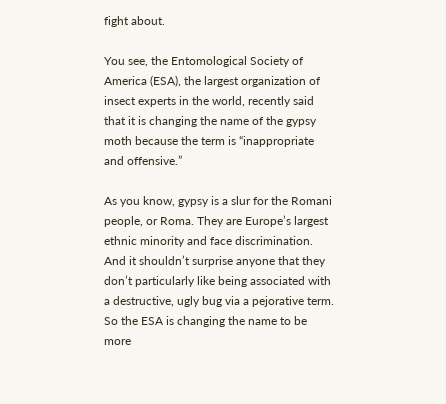fight about.

You see, the Entomological Society of America (ESA), the largest organization of insect experts in the world, recently said that it is changing the name of the gypsy moth because the term is “inappropriate and offensive.”

As you know, gypsy is a slur for the Romani people, or Roma. They are Europe’s largest ethnic minority and face discrimination. And it shouldn’t surprise anyone that they don’t particularly like being associated with a destructive, ugly bug via a pejorative term. So the ESA is changing the name to be more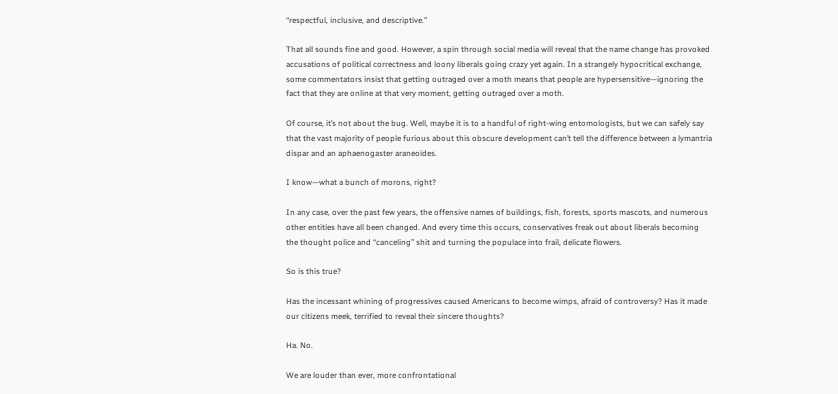“respectful, inclusive, and descriptive.”

That all sounds fine and good. However, a spin through social media will reveal that the name change has provoked accusations of political correctness and loony liberals going crazy yet again. In a strangely hypocritical exchange, some commentators insist that getting outraged over a moth means that people are hypersensitive—ignoring the fact that they are online at that very moment, getting outraged over a moth.

Of course, it’s not about the bug. Well, maybe it is to a handful of right-wing entomologists, but we can safely say that the vast majority of people furious about this obscure development can’t tell the difference between a lymantria dispar and an aphaenogaster araneoides.

I know—what a bunch of morons, right?

In any case, over the past few years, the offensive names of buildings, fish, forests, sports mascots, and numerous other entities have all been changed. And every time this occurs, conservatives freak out about liberals becoming the thought police and “canceling” shit and turning the populace into frail, delicate flowers.

So is this true?

Has the incessant whining of progressives caused Americans to become wimps, afraid of controversy? Has it made our citizens meek, terrified to reveal their sincere thoughts?

Ha. No.

We are louder than ever, more confrontational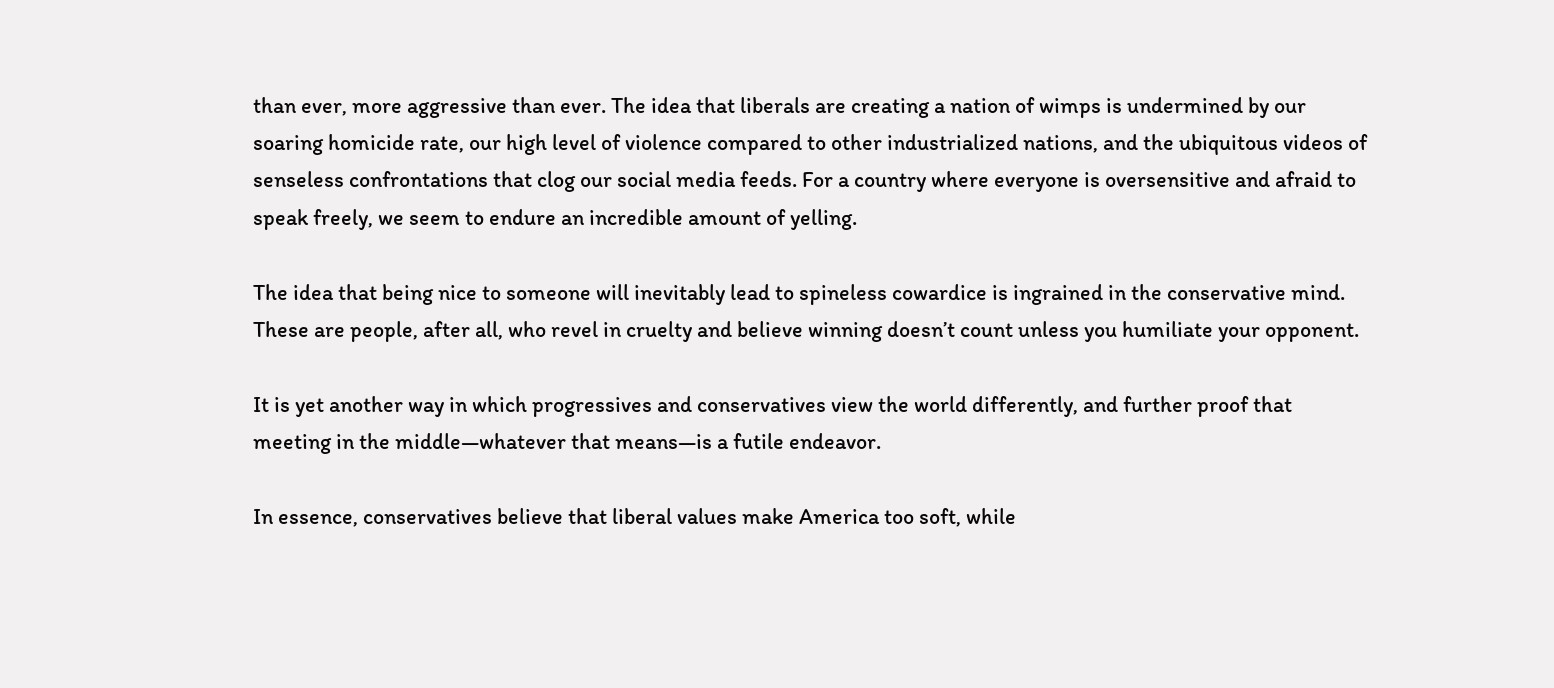than ever, more aggressive than ever. The idea that liberals are creating a nation of wimps is undermined by our soaring homicide rate, our high level of violence compared to other industrialized nations, and the ubiquitous videos of senseless confrontations that clog our social media feeds. For a country where everyone is oversensitive and afraid to speak freely, we seem to endure an incredible amount of yelling.

The idea that being nice to someone will inevitably lead to spineless cowardice is ingrained in the conservative mind. These are people, after all, who revel in cruelty and believe winning doesn’t count unless you humiliate your opponent.

It is yet another way in which progressives and conservatives view the world differently, and further proof that meeting in the middle—whatever that means—is a futile endeavor.

In essence, conservatives believe that liberal values make America too soft, while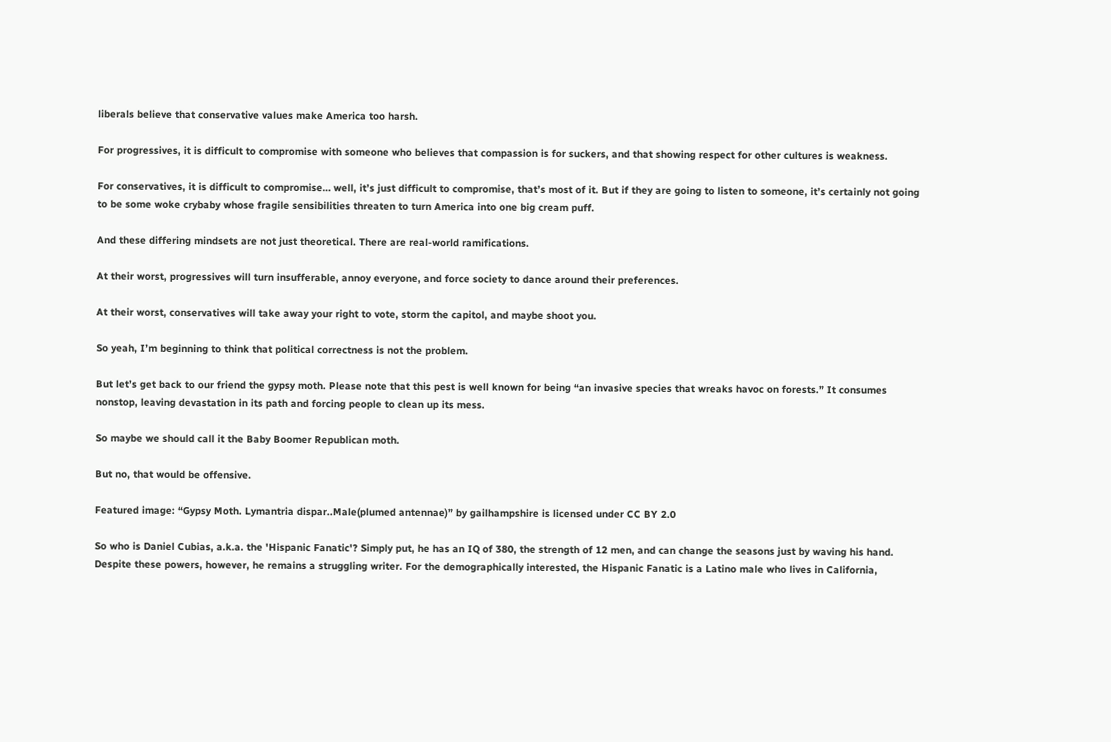liberals believe that conservative values make America too harsh.

For progressives, it is difficult to compromise with someone who believes that compassion is for suckers, and that showing respect for other cultures is weakness.

For conservatives, it is difficult to compromise… well, it’s just difficult to compromise, that’s most of it. But if they are going to listen to someone, it’s certainly not going to be some woke crybaby whose fragile sensibilities threaten to turn America into one big cream puff.

And these differing mindsets are not just theoretical. There are real-world ramifications.

At their worst, progressives will turn insufferable, annoy everyone, and force society to dance around their preferences.

At their worst, conservatives will take away your right to vote, storm the capitol, and maybe shoot you.

So yeah, I’m beginning to think that political correctness is not the problem.

But let’s get back to our friend the gypsy moth. Please note that this pest is well known for being “an invasive species that wreaks havoc on forests.” It consumes nonstop, leaving devastation in its path and forcing people to clean up its mess.

So maybe we should call it the Baby Boomer Republican moth.

But no, that would be offensive.

Featured image: “Gypsy Moth. Lymantria dispar..Male(plumed antennae)” by gailhampshire is licensed under CC BY 2.0

So who is Daniel Cubias, a.k.a. the 'Hispanic Fanatic'? Simply put, he has an IQ of 380, the strength of 12 men, and can change the seasons just by waving his hand. Despite these powers, however, he remains a struggling writer. For the demographically interested, the Hispanic Fanatic is a Latino male who lives in California,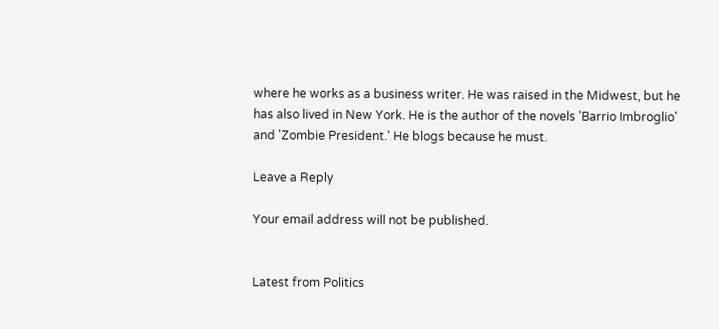where he works as a business writer. He was raised in the Midwest, but he has also lived in New York. He is the author of the novels 'Barrio Imbroglio' and 'Zombie President.' He blogs because he must.

Leave a Reply

Your email address will not be published.


Latest from Politics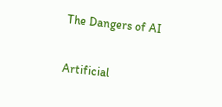The Dangers of AI

Artificial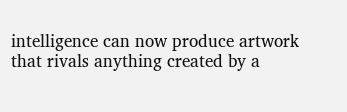intelligence can now produce artwork that rivals anything created by a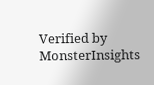Verified by MonsterInsights